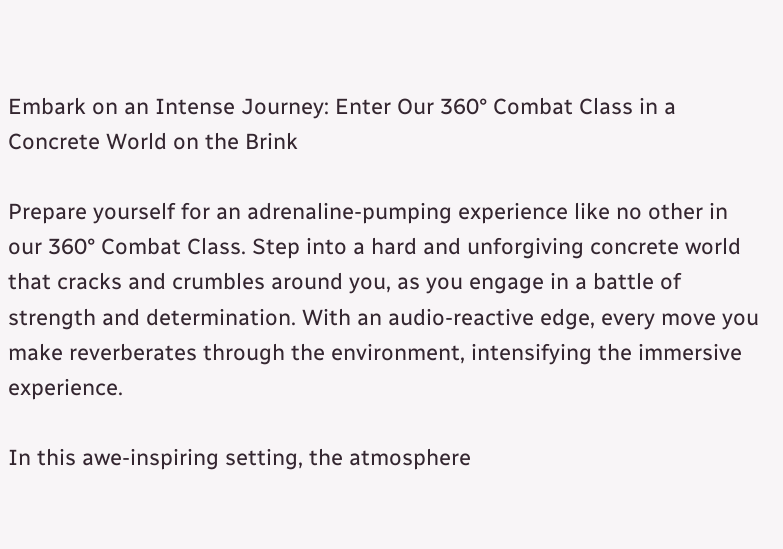Embark on an Intense Journey: Enter Our 360° Combat Class in a Concrete World on the Brink

Prepare yourself for an adrenaline-pumping experience like no other in our 360° Combat Class. Step into a hard and unforgiving concrete world that cracks and crumbles around you, as you engage in a battle of strength and determination. With an audio-reactive edge, every move you make reverberates through the environment, intensifying the immersive experience.

In this awe-inspiring setting, the atmosphere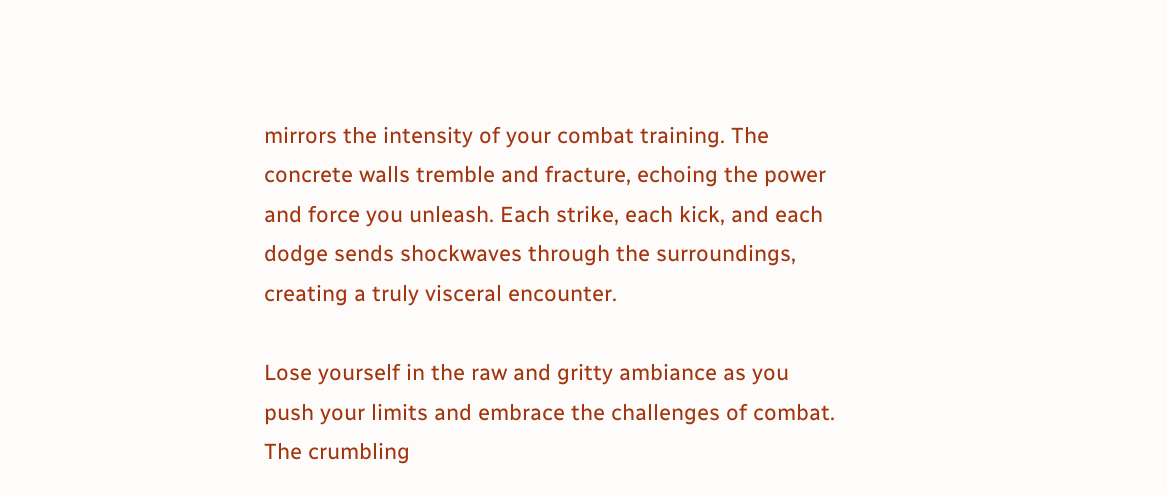mirrors the intensity of your combat training. The concrete walls tremble and fracture, echoing the power and force you unleash. Each strike, each kick, and each dodge sends shockwaves through the surroundings, creating a truly visceral encounter.

Lose yourself in the raw and gritty ambiance as you push your limits and embrace the challenges of combat. The crumbling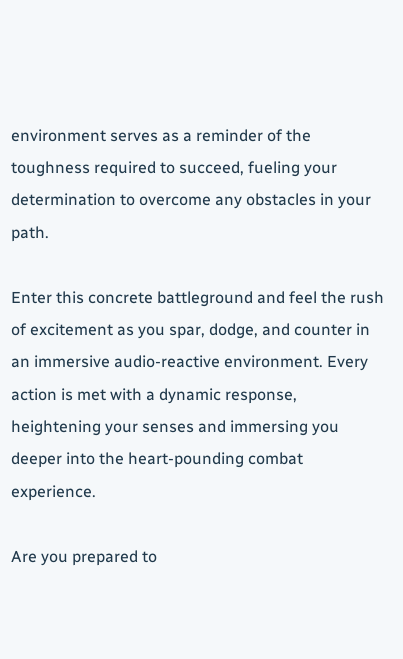environment serves as a reminder of the toughness required to succeed, fueling your determination to overcome any obstacles in your path.

Enter this concrete battleground and feel the rush of excitement as you spar, dodge, and counter in an immersive audio-reactive environment. Every action is met with a dynamic response, heightening your senses and immersing you deeper into the heart-pounding combat experience.

Are you prepared to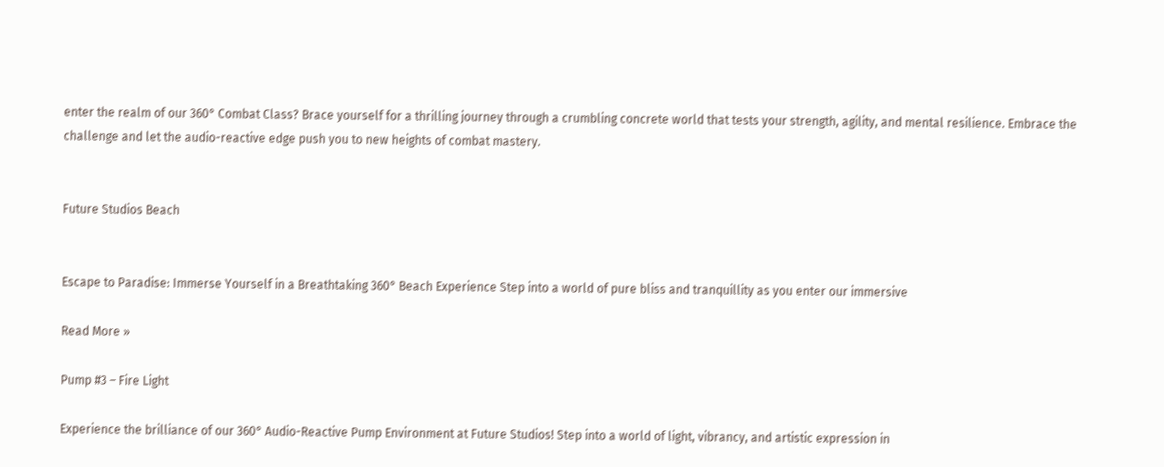enter the realm of our 360° Combat Class? Brace yourself for a thrilling journey through a crumbling concrete world that tests your strength, agility, and mental resilience. Embrace the challenge and let the audio-reactive edge push you to new heights of combat mastery.


Future Studios Beach


Escape to Paradise: Immerse Yourself in a Breathtaking 360° Beach Experience Step into a world of pure bliss and tranquillity as you enter our immersive

Read More »

Pump #3 – Fire Light

Experience the brilliance of our 360° Audio-Reactive Pump Environment at Future Studios! Step into a world of light, vibrancy, and artistic expression in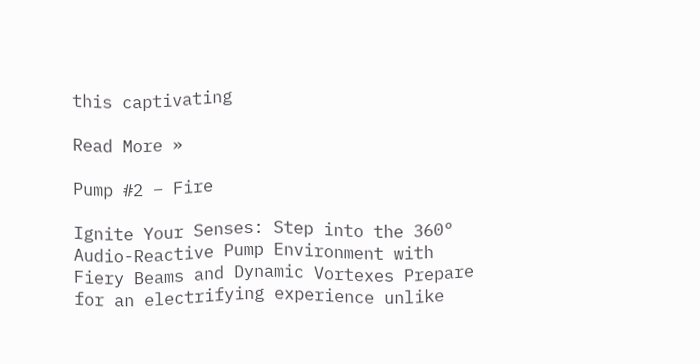this captivating

Read More »

Pump #2 – Fire

Ignite Your Senses: Step into the 360° Audio-Reactive Pump Environment with Fiery Beams and Dynamic Vortexes Prepare for an electrifying experience unlike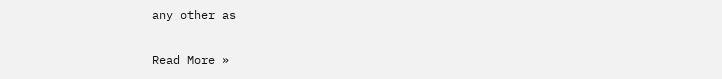any other as

Read More »